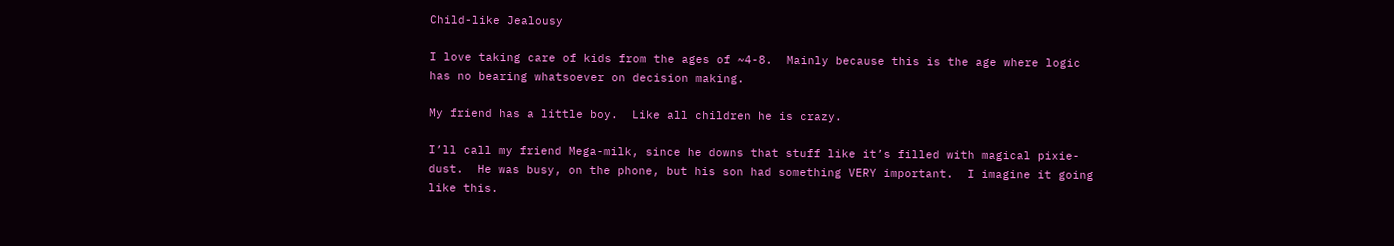Child-like Jealousy

I love taking care of kids from the ages of ~4-8.  Mainly because this is the age where logic has no bearing whatsoever on decision making.

My friend has a little boy.  Like all children he is crazy.

I’ll call my friend Mega-milk, since he downs that stuff like it’s filled with magical pixie-dust.  He was busy, on the phone, but his son had something VERY important.  I imagine it going like this.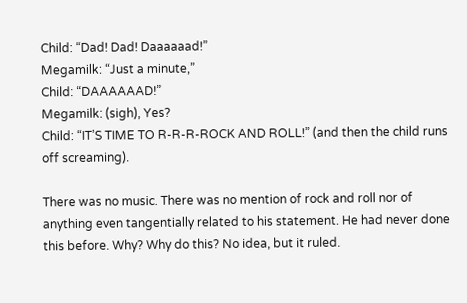Child: “Dad! Dad! Daaaaaad!”
Megamilk: “Just a minute,”
Child: “DAAAAAAD!”
Megamilk: (sigh), Yes?
Child: “IT’S TIME TO R-R-R-ROCK AND ROLL!” (and then the child runs off screaming).

There was no music. There was no mention of rock and roll nor of anything even tangentially related to his statement. He had never done this before. Why? Why do this? No idea, but it ruled.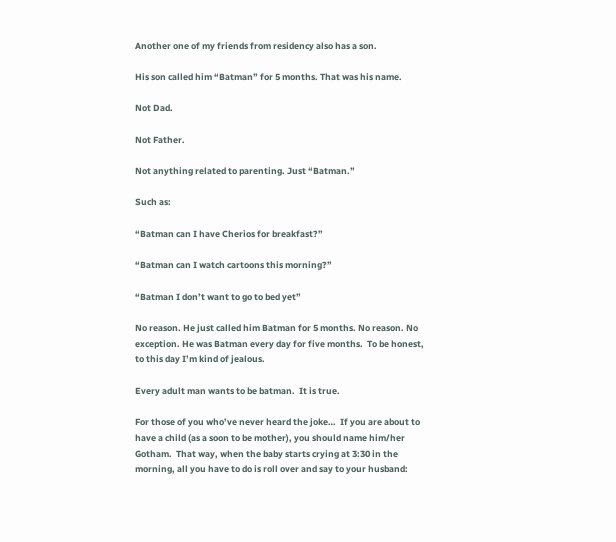Another one of my friends from residency also has a son.

His son called him “Batman” for 5 months. That was his name.

Not Dad.

Not Father.

Not anything related to parenting. Just “Batman.”

Such as:

“Batman can I have Cherios for breakfast?”

“Batman can I watch cartoons this morning?”

“Batman I don’t want to go to bed yet”

No reason. He just called him Batman for 5 months. No reason. No exception. He was Batman every day for five months.  To be honest, to this day I’m kind of jealous.

Every adult man wants to be batman.  It is true.

For those of you who’ve never heard the joke…  If you are about to have a child (as a soon to be mother), you should name him/her Gotham.  That way, when the baby starts crying at 3:30 in the morning, all you have to do is roll over and say to your husband: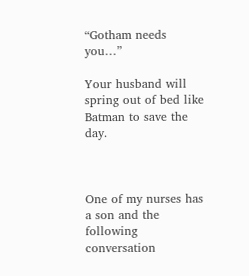“Gotham needs you…”

Your husband will spring out of bed like Batman to save the day.



One of my nurses has a son and the following conversation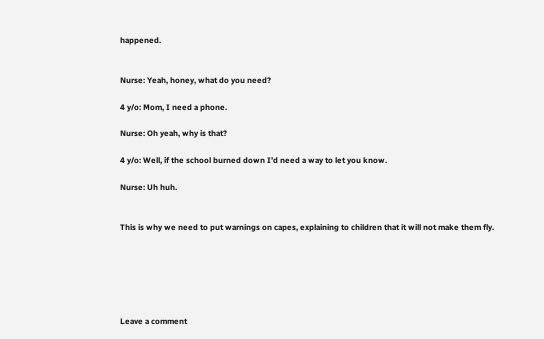happened.


Nurse: Yeah, honey, what do you need?

4 y/o: Mom, I need a phone.

Nurse: Oh yeah, why is that?

4 y/o: Well, if the school burned down I’d need a way to let you know.

Nurse: Uh huh.


This is why we need to put warnings on capes, explaining to children that it will not make them fly.






Leave a comment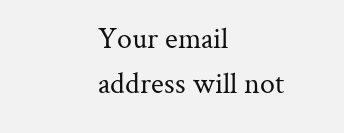Your email address will not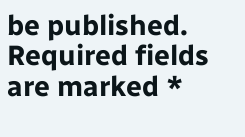be published. Required fields are marked *